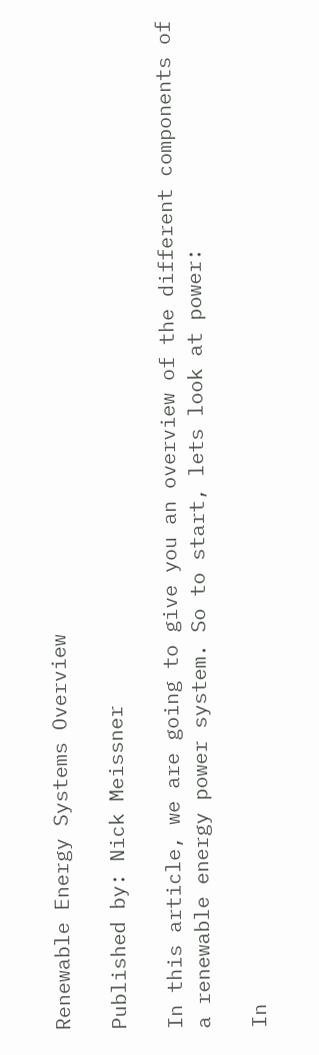Renewable Energy Systems Overview

Published by: Nick Meissner

In this article, we are going to give you an overview of the different components of a renewable energy power system. So to start, lets look at power:

In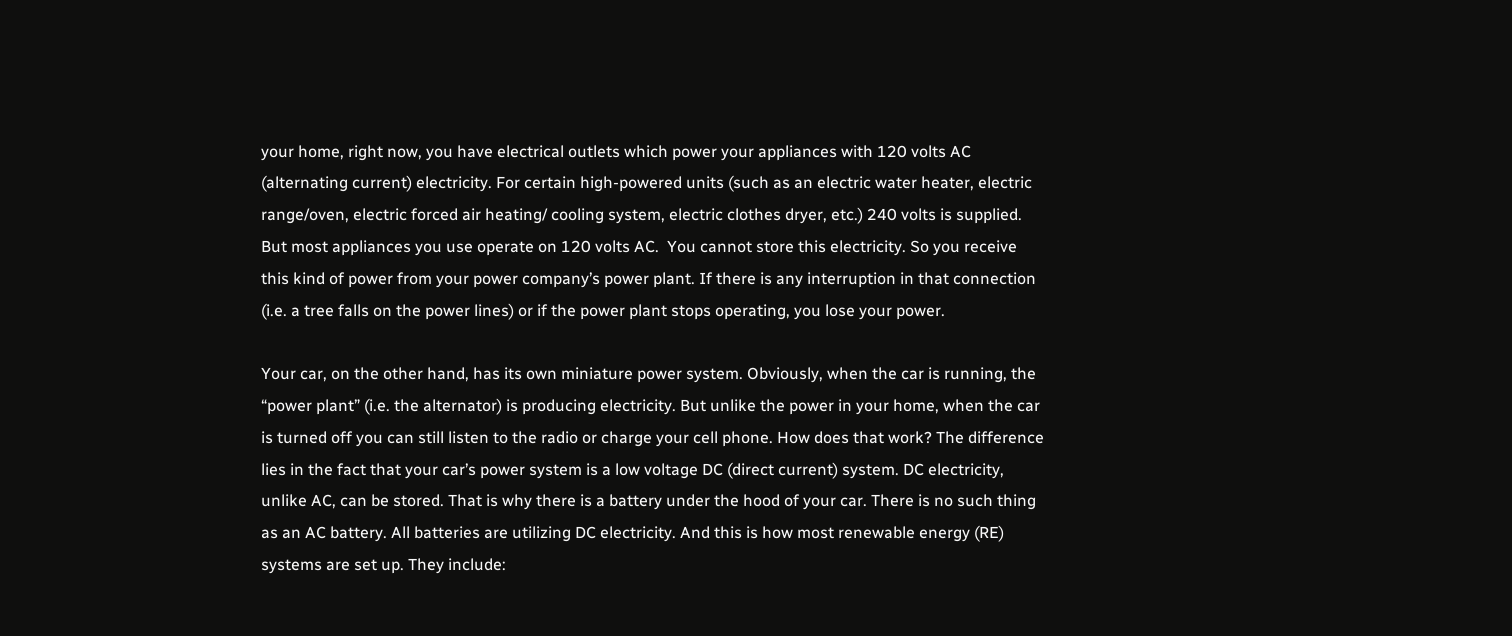your home, right now, you have electrical outlets which power your appliances with 120 volts AC (alternating current) electricity. For certain high-powered units (such as an electric water heater, electric range/oven, electric forced air heating/ cooling system, electric clothes dryer, etc.) 240 volts is supplied. But most appliances you use operate on 120 volts AC.  You cannot store this electricity. So you receive this kind of power from your power company’s power plant. If there is any interruption in that connection (i.e. a tree falls on the power lines) or if the power plant stops operating, you lose your power.

Your car, on the other hand, has its own miniature power system. Obviously, when the car is running, the “power plant” (i.e. the alternator) is producing electricity. But unlike the power in your home, when the car is turned off you can still listen to the radio or charge your cell phone. How does that work? The difference lies in the fact that your car’s power system is a low voltage DC (direct current) system. DC electricity, unlike AC, can be stored. That is why there is a battery under the hood of your car. There is no such thing as an AC battery. All batteries are utilizing DC electricity. And this is how most renewable energy (RE) systems are set up. They include: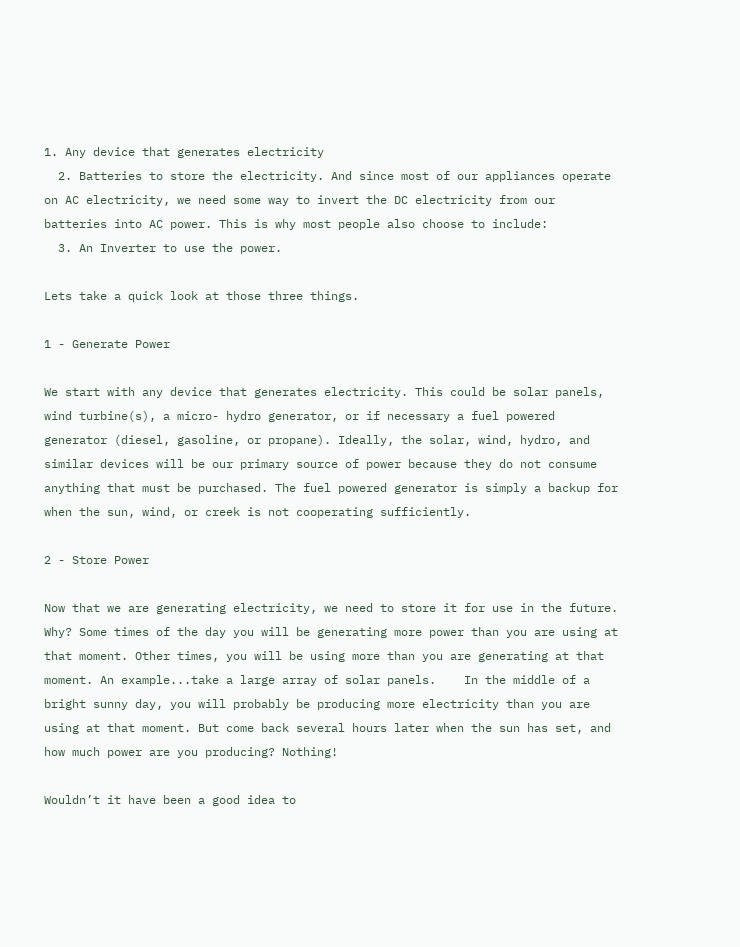1. Any device that generates electricity
  2. Batteries to store the electricity. And since most of our appliances operate on AC electricity, we need some way to invert the DC electricity from our batteries into AC power. This is why most people also choose to include:
  3. An Inverter to use the power.

Lets take a quick look at those three things.

1 - Generate Power

We start with any device that generates electricity. This could be solar panels, wind turbine(s), a micro- hydro generator, or if necessary a fuel powered generator (diesel, gasoline, or propane). Ideally, the solar, wind, hydro, and similar devices will be our primary source of power because they do not consume anything that must be purchased. The fuel powered generator is simply a backup for when the sun, wind, or creek is not cooperating sufficiently.

2 - Store Power

Now that we are generating electricity, we need to store it for use in the future.    Why? Some times of the day you will be generating more power than you are using at that moment. Other times, you will be using more than you are generating at that moment. An example...take a large array of solar panels.    In the middle of a bright sunny day, you will probably be producing more electricity than you are using at that moment. But come back several hours later when the sun has set, and how much power are you producing? Nothing!

Wouldn’t it have been a good idea to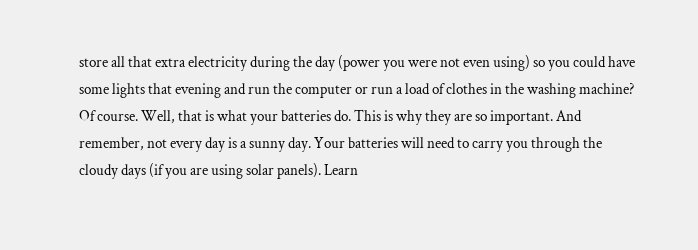store all that extra electricity during the day (power you were not even using) so you could have some lights that evening and run the computer or run a load of clothes in the washing machine? Of course. Well, that is what your batteries do. This is why they are so important. And remember, not every day is a sunny day. Your batteries will need to carry you through the cloudy days (if you are using solar panels). Learn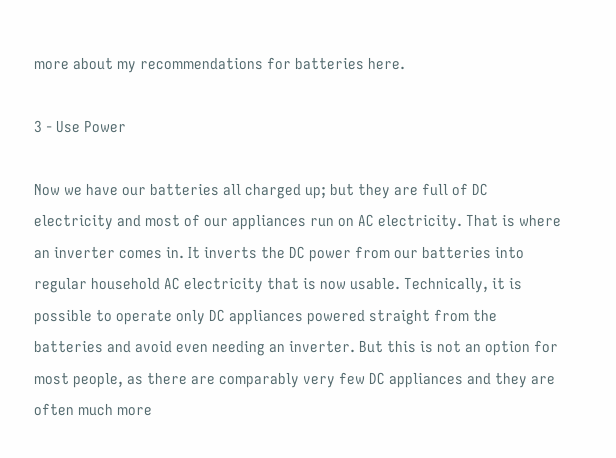more about my recommendations for batteries here.

3 - Use Power

Now we have our batteries all charged up; but they are full of DC electricity and most of our appliances run on AC electricity. That is where an inverter comes in. It inverts the DC power from our batteries into regular household AC electricity that is now usable. Technically, it is possible to operate only DC appliances powered straight from the batteries and avoid even needing an inverter. But this is not an option for most people, as there are comparably very few DC appliances and they are often much more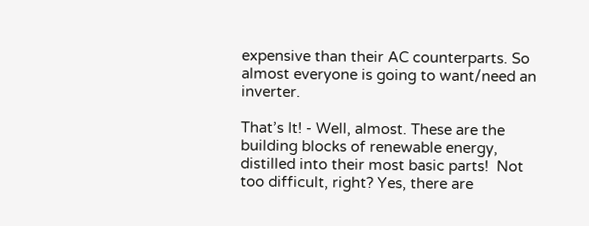expensive than their AC counterparts. So almost everyone is going to want/need an inverter.

That’s It! - Well, almost. These are the building blocks of renewable energy, distilled into their most basic parts!  Not too difficult, right? Yes, there are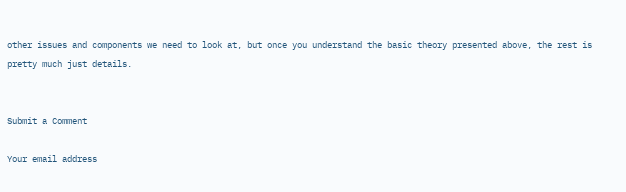other issues and components we need to look at, but once you understand the basic theory presented above, the rest is pretty much just details.


Submit a Comment

Your email address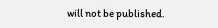will not be published.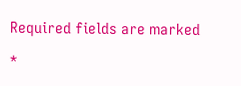Required fields are marked *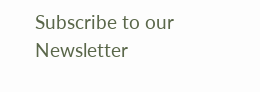Subscribe to our Newsletter